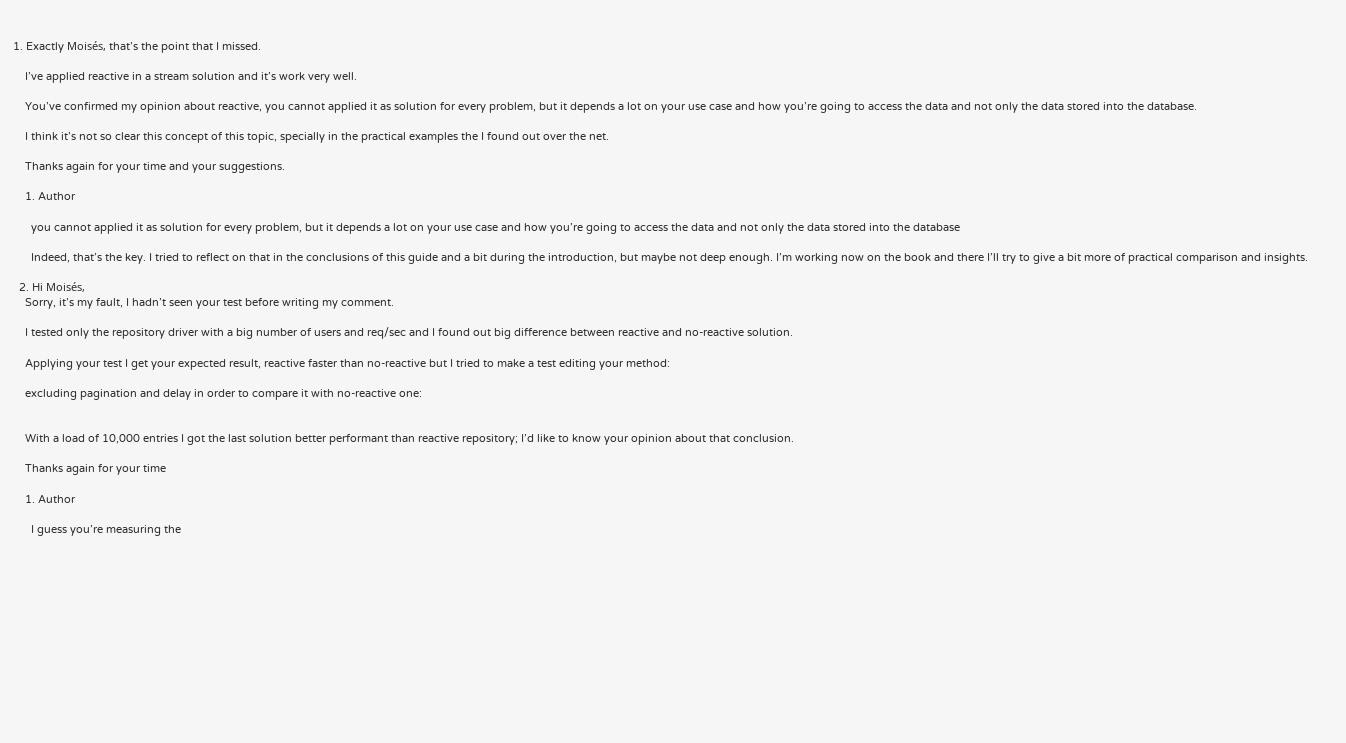1. Exactly Moisés, that’s the point that I missed.

    I’ve applied reactive in a stream solution and it’s work very well.

    You’ve confirmed my opinion about reactive, you cannot applied it as solution for every problem, but it depends a lot on your use case and how you’re going to access the data and not only the data stored into the database.

    I think it’s not so clear this concept of this topic, specially in the practical examples the I found out over the net.

    Thanks again for your time and your suggestions.

    1. Author

      you cannot applied it as solution for every problem, but it depends a lot on your use case and how you’re going to access the data and not only the data stored into the database

      Indeed, that’s the key. I tried to reflect on that in the conclusions of this guide and a bit during the introduction, but maybe not deep enough. I’m working now on the book and there I’ll try to give a bit more of practical comparison and insights.

  2. Hi Moisés,
    Sorry, it’s my fault, I hadn’t seen your test before writing my comment.

    I tested only the repository driver with a big number of users and req/sec and I found out big difference between reactive and no-reactive solution.

    Applying your test I get your expected result, reactive faster than no-reactive but I tried to make a test editing your method:

    excluding pagination and delay in order to compare it with no-reactive one:


    With a load of 10,000 entries I got the last solution better performant than reactive repository; I’d like to know your opinion about that conclusion.

    Thanks again for your time

    1. Author

      I guess you’re measuring the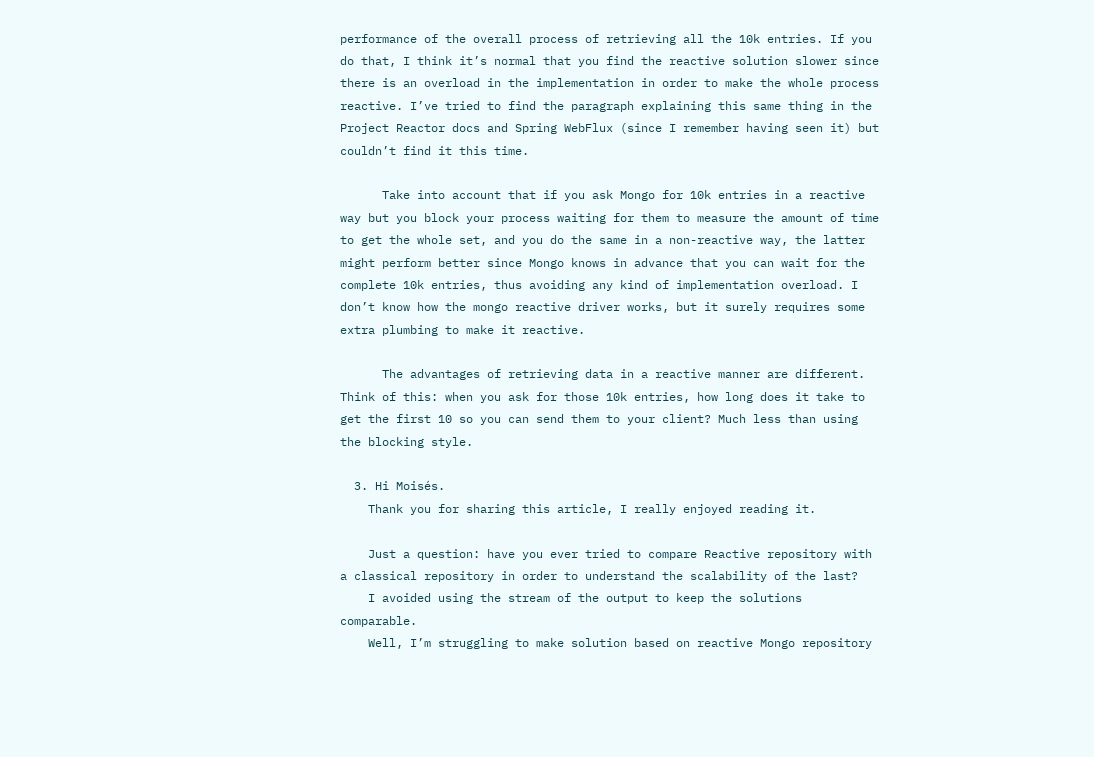performance of the overall process of retrieving all the 10k entries. If you do that, I think it’s normal that you find the reactive solution slower since there is an overload in the implementation in order to make the whole process reactive. I’ve tried to find the paragraph explaining this same thing in the Project Reactor docs and Spring WebFlux (since I remember having seen it) but couldn’t find it this time.

      Take into account that if you ask Mongo for 10k entries in a reactive way but you block your process waiting for them to measure the amount of time to get the whole set, and you do the same in a non-reactive way, the latter might perform better since Mongo knows in advance that you can wait for the complete 10k entries, thus avoiding any kind of implementation overload. I don’t know how the mongo reactive driver works, but it surely requires some extra plumbing to make it reactive.

      The advantages of retrieving data in a reactive manner are different. Think of this: when you ask for those 10k entries, how long does it take to get the first 10 so you can send them to your client? Much less than using the blocking style.

  3. Hi Moisés.
    Thank you for sharing this article, I really enjoyed reading it.

    Just a question: have you ever tried to compare Reactive repository with a classical repository in order to understand the scalability of the last?
    I avoided using the stream of the output to keep the solutions comparable.
    Well, I’m struggling to make solution based on reactive Mongo repository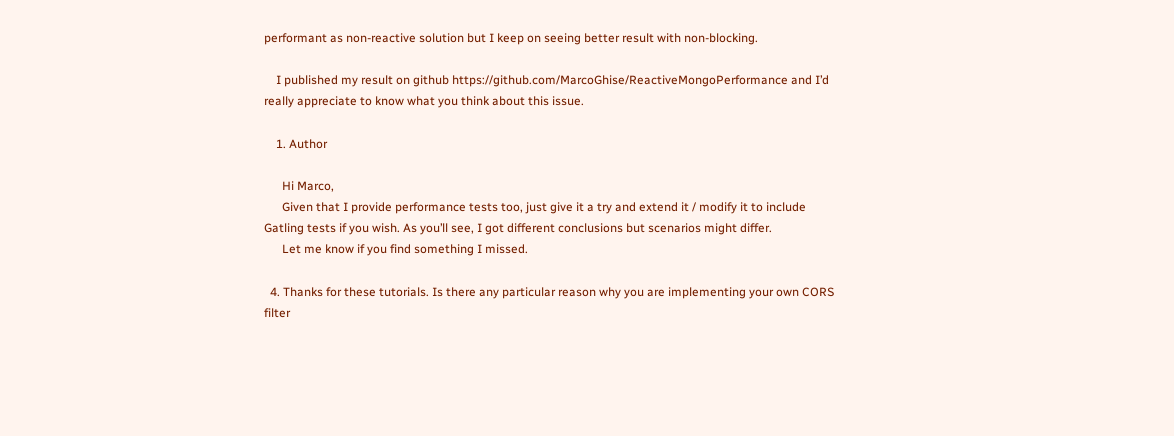performant as non-reactive solution but I keep on seeing better result with non-blocking.

    I published my result on github https://github.com/MarcoGhise/ReactiveMongoPerformance and I’d really appreciate to know what you think about this issue.

    1. Author

      Hi Marco,
      Given that I provide performance tests too, just give it a try and extend it / modify it to include Gatling tests if you wish. As you’ll see, I got different conclusions but scenarios might differ.
      Let me know if you find something I missed.

  4. Thanks for these tutorials. Is there any particular reason why you are implementing your own CORS filter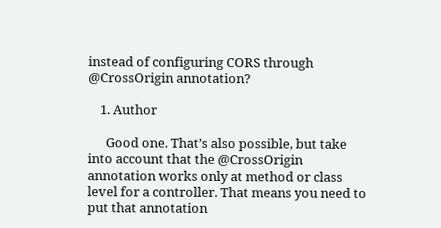instead of configuring CORS through @CrossOrigin annotation?

    1. Author

      Good one. That’s also possible, but take into account that the @CrossOrigin annotation works only at method or class level for a controller. That means you need to put that annotation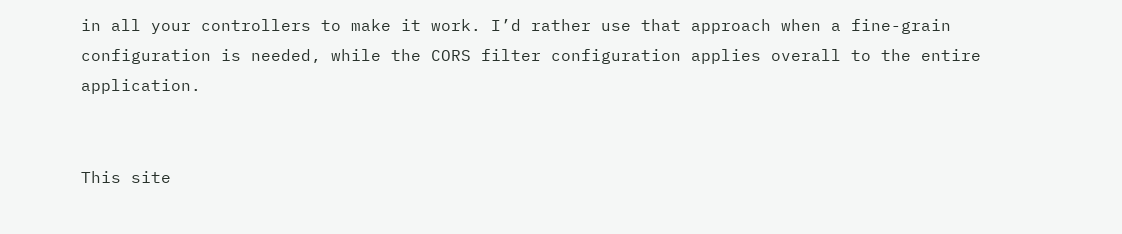in all your controllers to make it work. I’d rather use that approach when a fine-grain configuration is needed, while the CORS filter configuration applies overall to the entire application.


This site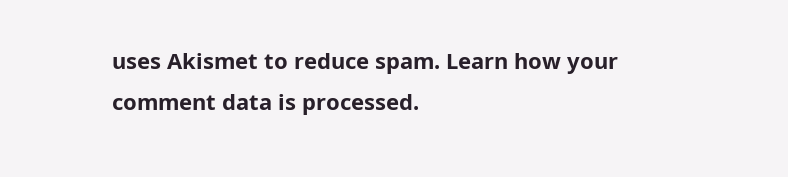uses Akismet to reduce spam. Learn how your comment data is processed.